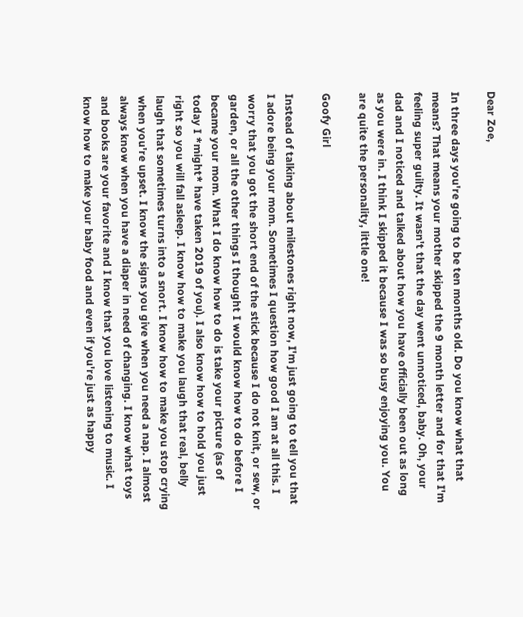Dear Zoe,

In three days you're going to be ten months old. Do you know what that means? That means your mother skipped the 9 month letter and for that I'm feeling super guilty. It wasn't that the day went unnoticed, baby. Oh, your dad and I noticed and talked about how you have officially been out as long as you were in. I think I skipped it because I was so busy enjoying you. You are quite the personality, little one!

Goofy Girl

Instead of talking about milestones right now, I'm just going to tell you that I adore being your mom. Sometimes I question how good I am at all this. I worry that you got the short end of the stick because I do not knit, or sew, or garden, or all the other things I thought I would know how to do before I became your mom. What I do know how to do is take your picture (as of today I *might* have taken 2019 of you). I also know how to hold you just right so you will fall asleep. I know how to make you laugh that real, belly laugh that sometimes turns into a snort. I know how to make you stop crying when you're upset. I know the signs you give when you need a nap. I almost always know when you have a diaper in need of changing. I know what toys and books are your favorite and I know that you love listening to music. I know how to make your baby food and even if you're just as happy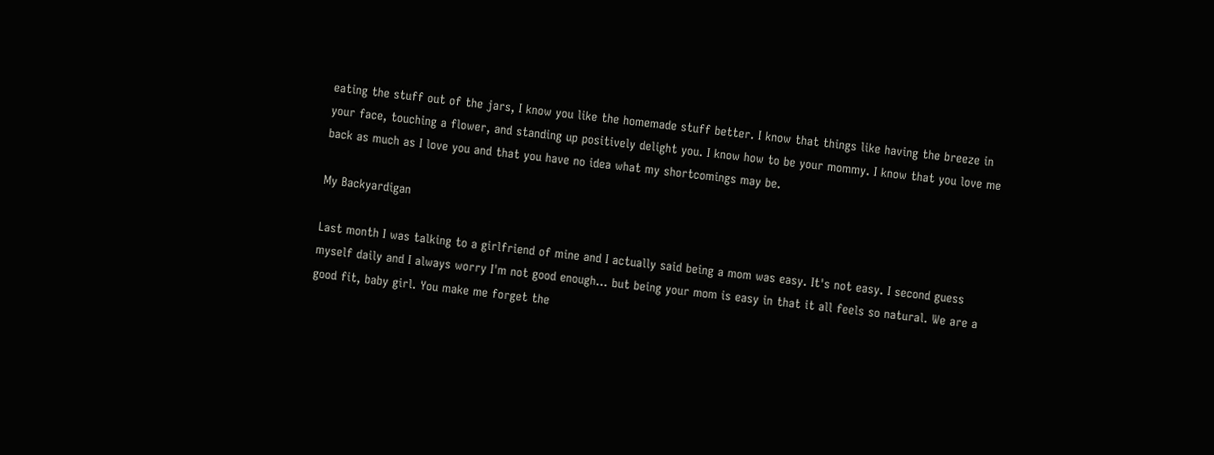eating the stuff out of the jars, I know you like the homemade stuff better. I know that things like having the breeze in your face, touching a flower, and standing up positively delight you. I know how to be your mommy. I know that you love me back as much as I love you and that you have no idea what my shortcomings may be.

My Backyardigan

Last month I was talking to a girlfriend of mine and I actually said being a mom was easy. It's not easy. I second guess myself daily and I always worry I'm not good enough... but being your mom is easy in that it all feels so natural. We are a good fit, baby girl. You make me forget the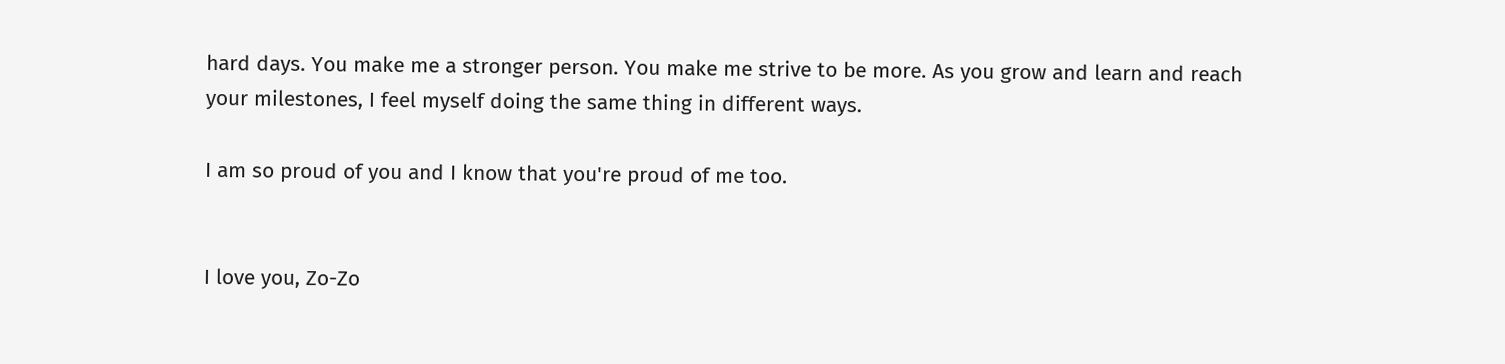hard days. You make me a stronger person. You make me strive to be more. As you grow and learn and reach your milestones, I feel myself doing the same thing in different ways.

I am so proud of you and I know that you're proud of me too.


I love you, Zo-Zo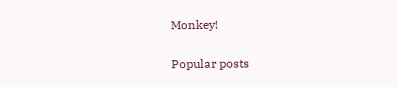Monkey!


Popular posts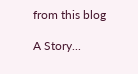from this blog

A Story...